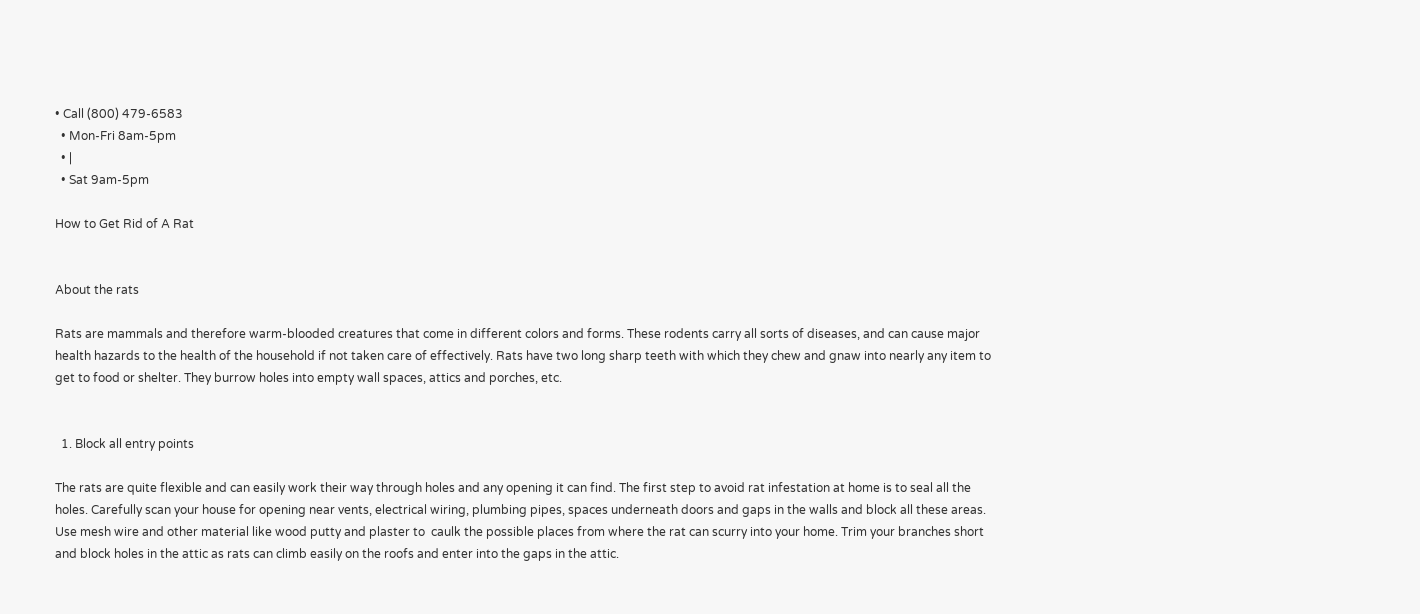• Call (800) 479-6583
  • Mon-Fri 8am-5pm
  • |
  • Sat 9am-5pm

How to Get Rid of A Rat


About the rats

Rats are mammals and therefore warm-blooded creatures that come in different colors and forms. These rodents carry all sorts of diseases, and can cause major health hazards to the health of the household if not taken care of effectively. Rats have two long sharp teeth with which they chew and gnaw into nearly any item to get to food or shelter. They burrow holes into empty wall spaces, attics and porches, etc.


  1. Block all entry points

The rats are quite flexible and can easily work their way through holes and any opening it can find. The first step to avoid rat infestation at home is to seal all the holes. Carefully scan your house for opening near vents, electrical wiring, plumbing pipes, spaces underneath doors and gaps in the walls and block all these areas. Use mesh wire and other material like wood putty and plaster to  caulk the possible places from where the rat can scurry into your home. Trim your branches short and block holes in the attic as rats can climb easily on the roofs and enter into the gaps in the attic.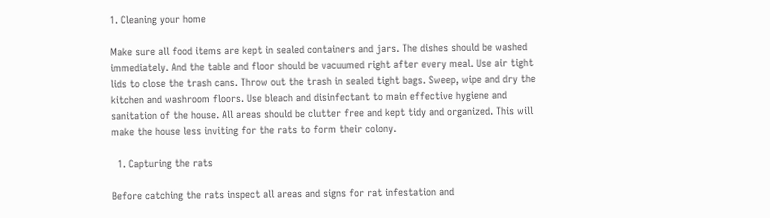1. Cleaning your home

Make sure all food items are kept in sealed containers and jars. The dishes should be washed immediately. And the table and floor should be vacuumed right after every meal. Use air tight lids to close the trash cans. Throw out the trash in sealed tight bags. Sweep, wipe and dry the kitchen and washroom floors. Use bleach and disinfectant to main effective hygiene and sanitation of the house. All areas should be clutter free and kept tidy and organized. This will make the house less inviting for the rats to form their colony.

  1. Capturing the rats

Before catching the rats inspect all areas and signs for rat infestation and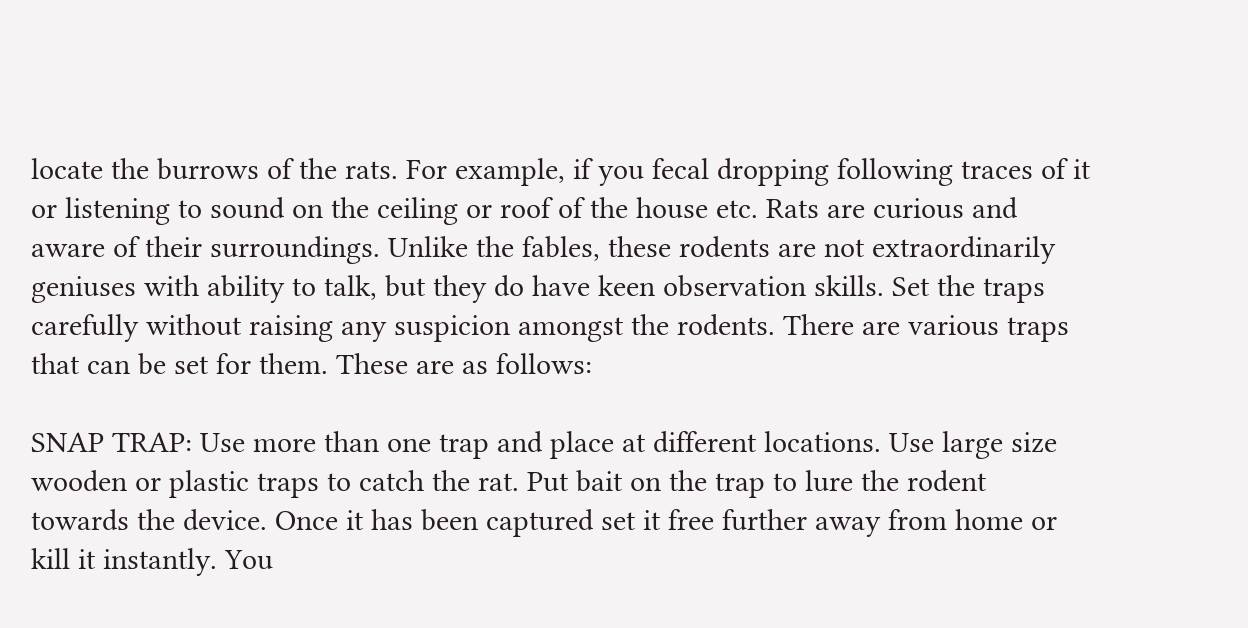locate the burrows of the rats. For example, if you fecal dropping following traces of it or listening to sound on the ceiling or roof of the house etc. Rats are curious and aware of their surroundings. Unlike the fables, these rodents are not extraordinarily geniuses with ability to talk, but they do have keen observation skills. Set the traps carefully without raising any suspicion amongst the rodents. There are various traps that can be set for them. These are as follows:

SNAP TRAP: Use more than one trap and place at different locations. Use large size wooden or plastic traps to catch the rat. Put bait on the trap to lure the rodent towards the device. Once it has been captured set it free further away from home or kill it instantly. You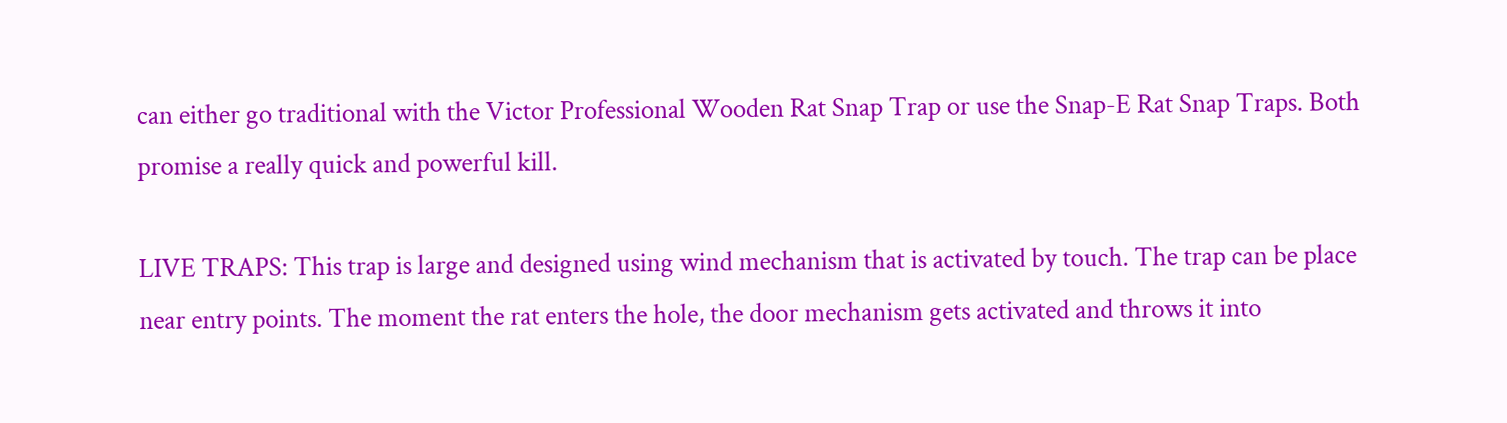can either go traditional with the Victor Professional Wooden Rat Snap Trap or use the Snap-E Rat Snap Traps. Both promise a really quick and powerful kill.

LIVE TRAPS: This trap is large and designed using wind mechanism that is activated by touch. The trap can be place near entry points. The moment the rat enters the hole, the door mechanism gets activated and throws it into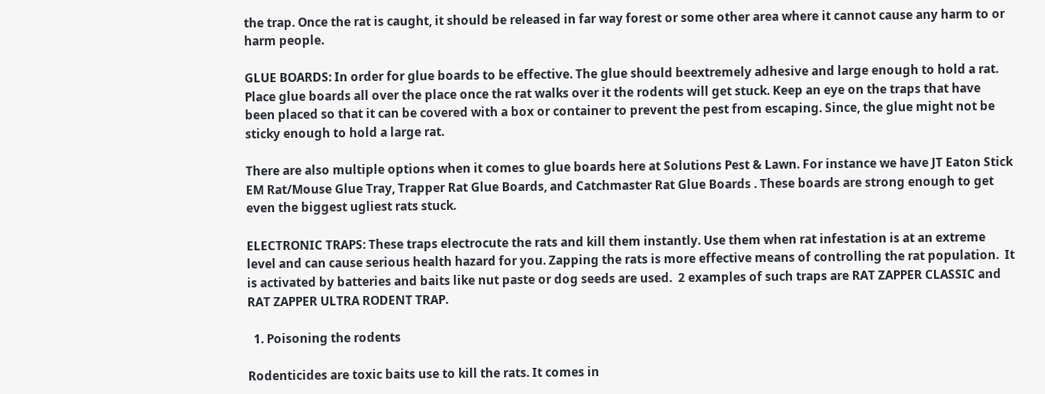the trap. Once the rat is caught, it should be released in far way forest or some other area where it cannot cause any harm to or harm people.

GLUE BOARDS: In order for glue boards to be effective. The glue should beextremely adhesive and large enough to hold a rat. Place glue boards all over the place once the rat walks over it the rodents will get stuck. Keep an eye on the traps that have been placed so that it can be covered with a box or container to prevent the pest from escaping. Since, the glue might not be sticky enough to hold a large rat.

There are also multiple options when it comes to glue boards here at Solutions Pest & Lawn. For instance we have JT Eaton Stick EM Rat/Mouse Glue Tray, Trapper Rat Glue Boards, and Catchmaster Rat Glue Boards . These boards are strong enough to get even the biggest ugliest rats stuck.

ELECTRONIC TRAPS: These traps electrocute the rats and kill them instantly. Use them when rat infestation is at an extreme level and can cause serious health hazard for you. Zapping the rats is more effective means of controlling the rat population.  It is activated by batteries and baits like nut paste or dog seeds are used.  2 examples of such traps are RAT ZAPPER CLASSIC and RAT ZAPPER ULTRA RODENT TRAP.

  1. Poisoning the rodents

Rodenticides are toxic baits use to kill the rats. It comes in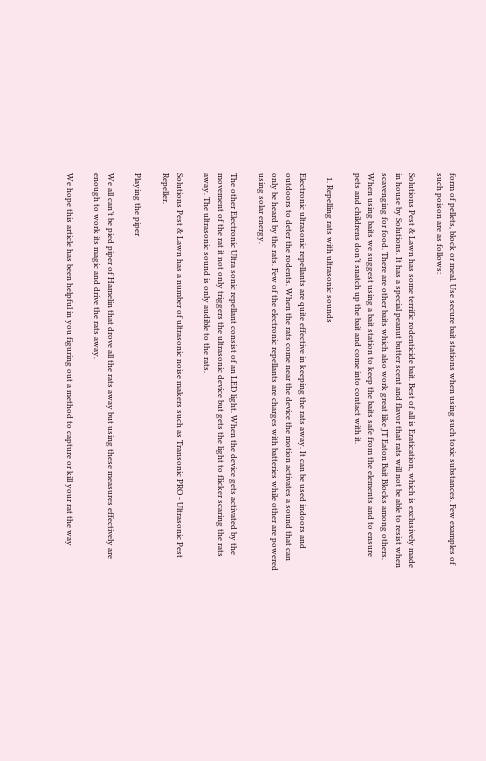form of pellets, block or meal. Use secure bait stations when using such toxic substances. Few examples of such poison are as follows:

Solutions Pest & Lawn has some terrific rodenticide bait. Best of all is Eratication, which is exclusively made in house by Solutions. It has a special peanut butter scent and flavor that rats will not be able to resist when scavenging for food. There are other baits which also work great like JT Eaton Bait Blocks among others. When using baits we suggest using a bait station to keep the baits safe from the elements and to ensure pets and childrens don’t snatch up the bait and come into contact with it.

  1. Repelling rats with ultrasonic sounds

Electronic ultrasonic repellants are quite effective in keeping the rats away. It can be used indoors and outdoors to deter the rodents. When the rats come near the device the motion activates a sound that can only be heard by the rats. Few of the electronic repellants are charges with batteries while other are powered using solar energy.

The other Electronic Ultra sonic repellant consist of an LED light. When the device gets activated by the movement of the rat it not only triggers the ultrasonic device but gets the light to flicker scaring the rats away. The ultrasonic sound is only audible to the rats.

Solutions Pest & Lawn has a number of ultrasonic noise makers such as Transonic PRO - Ultrasonic Pest Repeller.

Playing the piper

We all can’t be pied piper of Hamelin that drove all the rats away but using these measures effectively are enough to work its magic and drive the rats away.

We hope this article has been helpful in you figuring out a method to capture or kill your rat the way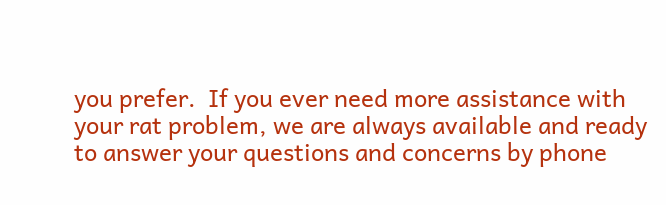you prefer.  If you ever need more assistance with your rat problem, we are always available and ready to answer your questions and concerns by phone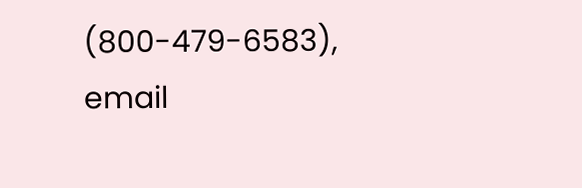(800-479-6583), email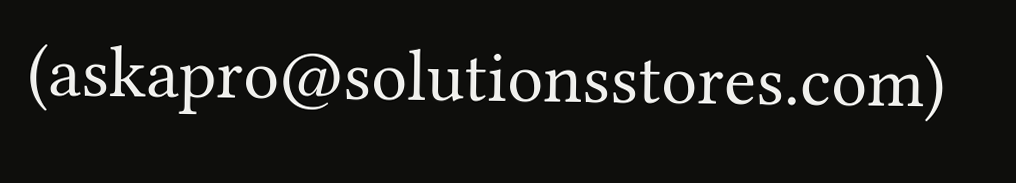(askapro@solutionsstores.com)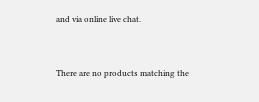and via online live chat.


There are no products matching the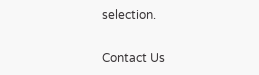selection.

Contact Us